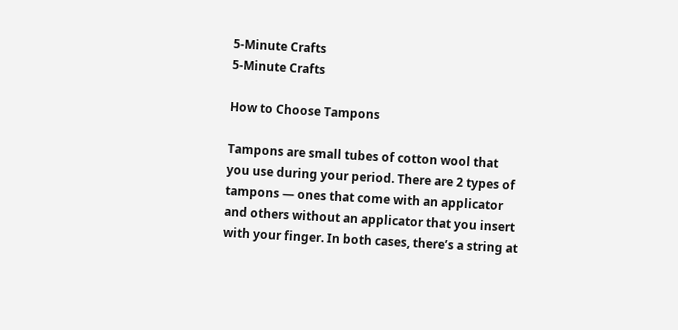5-Minute Crafts
5-Minute Crafts

How to Choose Tampons

Tampons are small tubes of cotton wool that you use during your period. There are 2 types of tampons — ones that come with an applicator and others without an applicator that you insert with your finger. In both cases, there’s a string at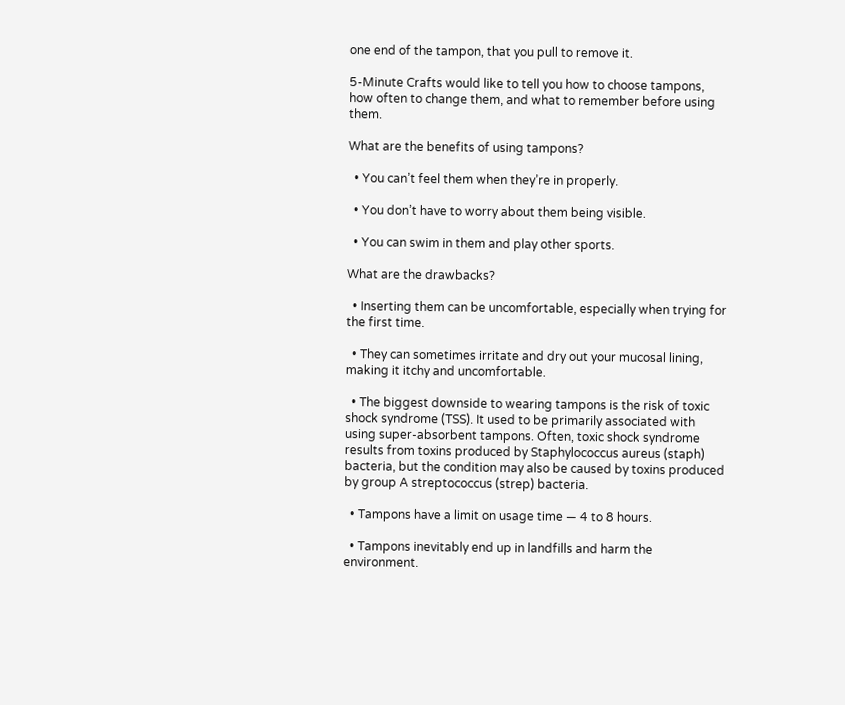one end of the tampon, that you pull to remove it.

5-Minute Crafts would like to tell you how to choose tampons, how often to change them, and what to remember before using them.

What are the benefits of using tampons?

  • You can’t feel them when they’re in properly.

  • You don’t have to worry about them being visible.

  • You can swim in them and play other sports.

What are the drawbacks?

  • Inserting them can be uncomfortable, especially when trying for the first time.

  • They can sometimes irritate and dry out your mucosal lining, making it itchy and uncomfortable.

  • The biggest downside to wearing tampons is the risk of toxic shock syndrome (TSS). It used to be primarily associated with using super-absorbent tampons. Often, toxic shock syndrome results from toxins produced by Staphylococcus aureus (staph) bacteria, but the condition may also be caused by toxins produced by group A streptococcus (strep) bacteria.

  • Tampons have a limit on usage time — 4 to 8 hours.

  • Tampons inevitably end up in landfills and harm the environment.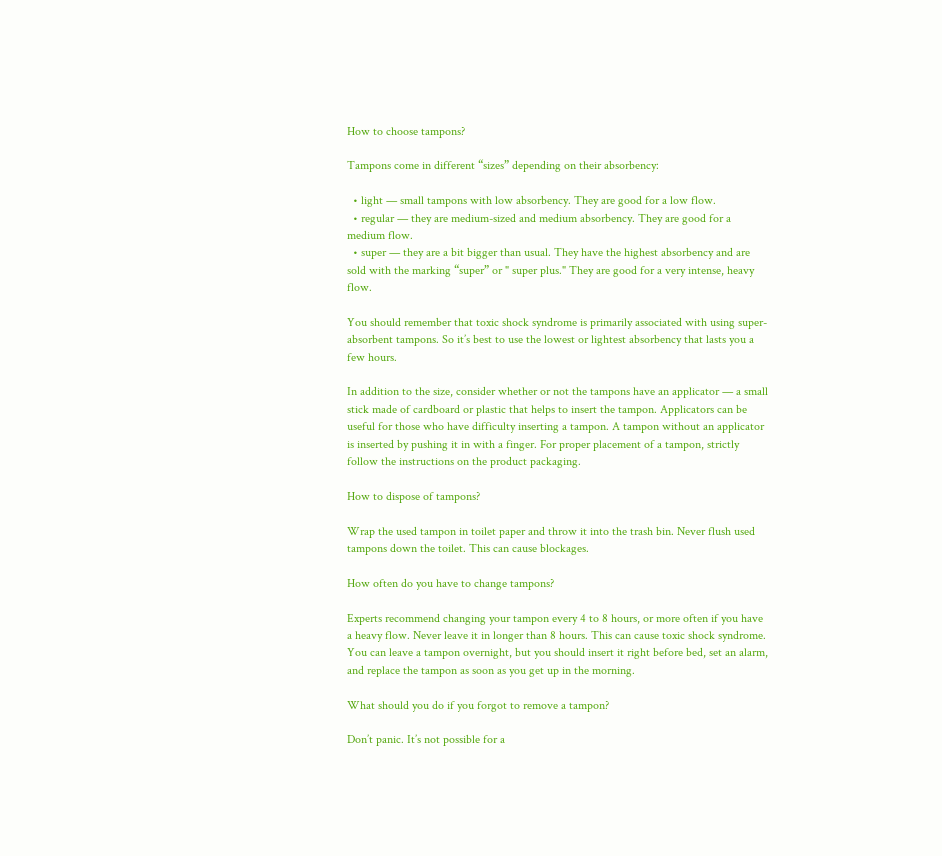How to choose tampons?

Tampons come in different “sizes” depending on their absorbency:

  • light — small tampons with low absorbency. They are good for a low flow.
  • regular — they are medium-sized and medium absorbency. They are good for a medium flow.
  • super — they are a bit bigger than usual. They have the highest absorbency and are sold with the marking “super” or " super plus." They are good for a very intense, heavy flow.

You should remember that toxic shock syndrome is primarily associated with using super-absorbent tampons. So it’s best to use the lowest or lightest absorbency that lasts you a few hours.

In addition to the size, consider whether or not the tampons have an applicator — a small stick made of cardboard or plastic that helps to insert the tampon. Applicators can be useful for those who have difficulty inserting a tampon. A tampon without an applicator is inserted by pushing it in with a finger. For proper placement of a tampon, strictly follow the instructions on the product packaging.

How to dispose of tampons?

Wrap the used tampon in toilet paper and throw it into the trash bin. Never flush used tampons down the toilet. This can cause blockages.

How often do you have to change tampons?

Experts recommend changing your tampon every 4 to 8 hours, or more often if you have a heavy flow. Never leave it in longer than 8 hours. This can cause toxic shock syndrome. You can leave a tampon overnight, but you should insert it right before bed, set an alarm, and replace the tampon as soon as you get up in the morning.

What should you do if you forgot to remove a tampon?

Don’t panic. It’s not possible for a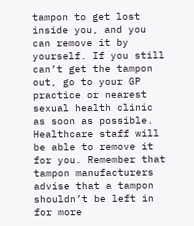tampon to get lost inside you, and you can remove it by yourself. If you still can’t get the tampon out, go to your GP practice or nearest sexual health clinic as soon as possible. Healthcare staff will be able to remove it for you. Remember that tampon manufacturers advise that a tampon shouldn’t be left in for more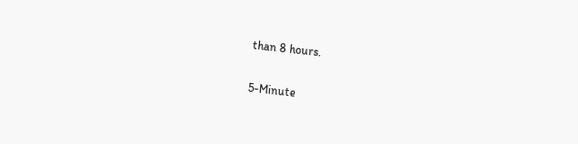than 8 hours.

5-Minute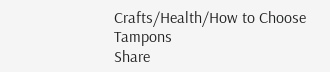Crafts/Health/How to Choose Tampons
Share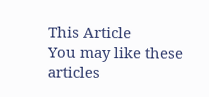This Article
You may like these articles